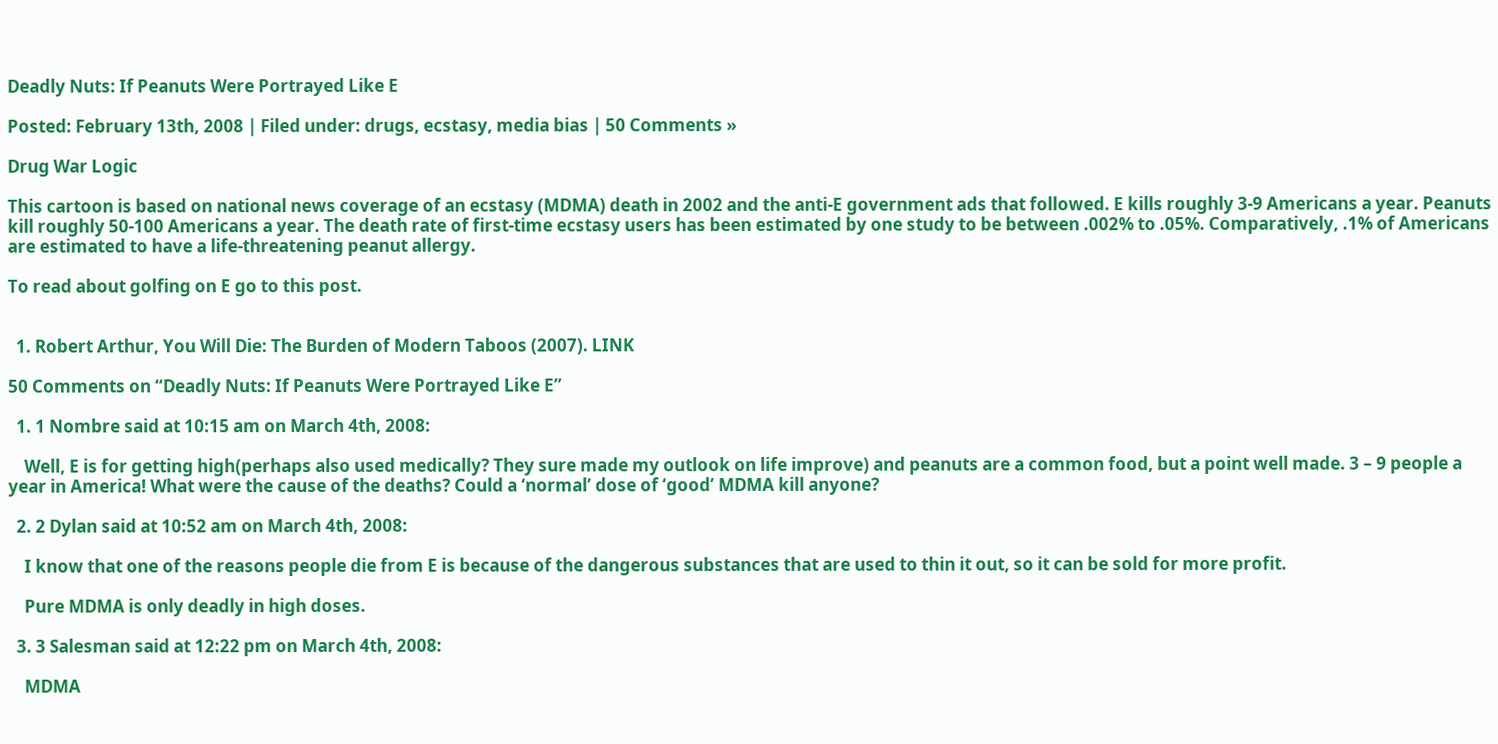Deadly Nuts: If Peanuts Were Portrayed Like E

Posted: February 13th, 2008 | Filed under: drugs, ecstasy, media bias | 50 Comments »

Drug War Logic

This cartoon is based on national news coverage of an ecstasy (MDMA) death in 2002 and the anti-E government ads that followed. E kills roughly 3-9 Americans a year. Peanuts kill roughly 50-100 Americans a year. The death rate of first-time ecstasy users has been estimated by one study to be between .002% to .05%. Comparatively, .1% of Americans are estimated to have a life-threatening peanut allergy.

To read about golfing on E go to this post.


  1. Robert Arthur, You Will Die: The Burden of Modern Taboos (2007). LINK

50 Comments on “Deadly Nuts: If Peanuts Were Portrayed Like E”

  1. 1 Nombre said at 10:15 am on March 4th, 2008:

    Well, E is for getting high(perhaps also used medically? They sure made my outlook on life improve) and peanuts are a common food, but a point well made. 3 – 9 people a year in America! What were the cause of the deaths? Could a ‘normal’ dose of ‘good’ MDMA kill anyone?

  2. 2 Dylan said at 10:52 am on March 4th, 2008:

    I know that one of the reasons people die from E is because of the dangerous substances that are used to thin it out, so it can be sold for more profit.

    Pure MDMA is only deadly in high doses.

  3. 3 Salesman said at 12:22 pm on March 4th, 2008:

    MDMA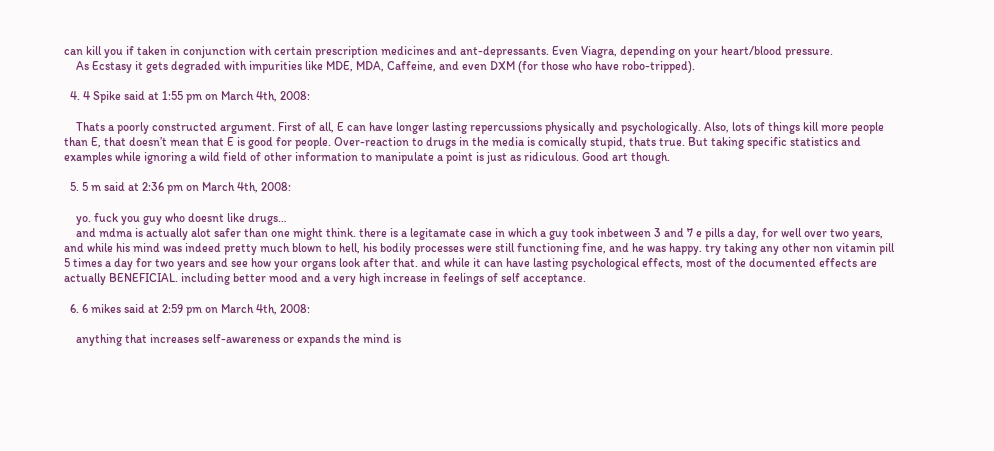can kill you if taken in conjunction with certain prescription medicines and ant-depressants. Even Viagra, depending on your heart/blood pressure.
    As Ecstasy it gets degraded with impurities like MDE, MDA, Caffeine, and even DXM (for those who have robo-tripped).

  4. 4 Spike said at 1:55 pm on March 4th, 2008:

    Thats a poorly constructed argument. First of all, E can have longer lasting repercussions physically and psychologically. Also, lots of things kill more people than E, that doesn’t mean that E is good for people. Over-reaction to drugs in the media is comically stupid, thats true. But taking specific statistics and examples while ignoring a wild field of other information to manipulate a point is just as ridiculous. Good art though.

  5. 5 m said at 2:36 pm on March 4th, 2008:

    yo. fuck you guy who doesnt like drugs…
    and mdma is actually alot safer than one might think. there is a legitamate case in which a guy took inbetween 3 and 7 e pills a day, for well over two years, and while his mind was indeed pretty much blown to hell, his bodily processes were still functioning fine, and he was happy. try taking any other non vitamin pill 5 times a day for two years and see how your organs look after that. and while it can have lasting psychological effects, most of the documented effects are actually BENEFICIAL. including better mood and a very high increase in feelings of self acceptance.

  6. 6 mikes said at 2:59 pm on March 4th, 2008:

    anything that increases self-awareness or expands the mind is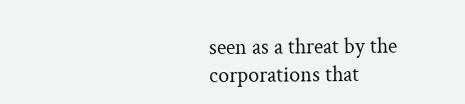seen as a threat by the corporations that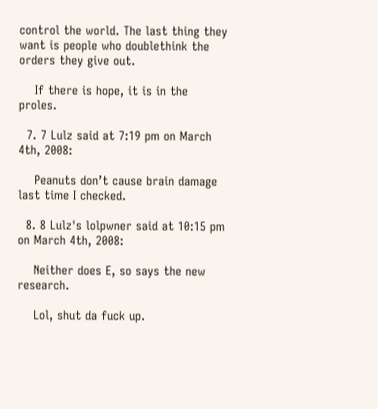control the world. The last thing they want is people who doublethink the orders they give out.

    If there is hope, it is in the proles.

  7. 7 Lulz said at 7:19 pm on March 4th, 2008:

    Peanuts don’t cause brain damage last time I checked.

  8. 8 Lulz's lolpwner said at 10:15 pm on March 4th, 2008:

    Neither does E, so says the new research.

    Lol, shut da fuck up.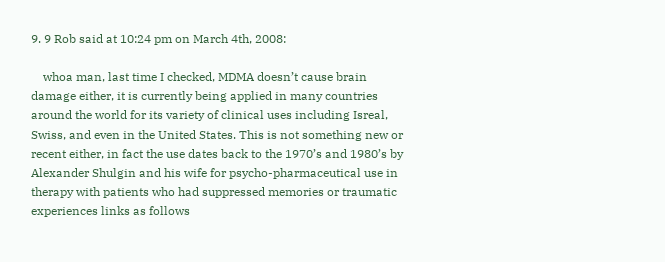9. 9 Rob said at 10:24 pm on March 4th, 2008:

    whoa man, last time I checked, MDMA doesn’t cause brain damage either, it is currently being applied in many countries around the world for its variety of clinical uses including Isreal, Swiss, and even in the United States. This is not something new or recent either, in fact the use dates back to the 1970’s and 1980’s by Alexander Shulgin and his wife for psycho-pharmaceutical use in therapy with patients who had suppressed memories or traumatic experiences links as follows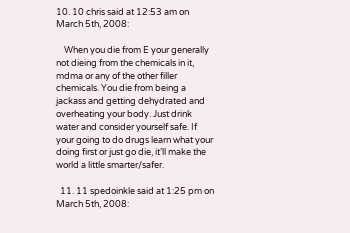10. 10 chris said at 12:53 am on March 5th, 2008:

    When you die from E your generally not dieing from the chemicals in it, mdma or any of the other filler chemicals. You die from being a jackass and getting dehydrated and overheating your body. Just drink water and consider yourself safe. If your going to do drugs learn what your doing first or just go die, it’ll make the world a little smarter/safer.

  11. 11 spedoinkle said at 1:25 pm on March 5th, 2008: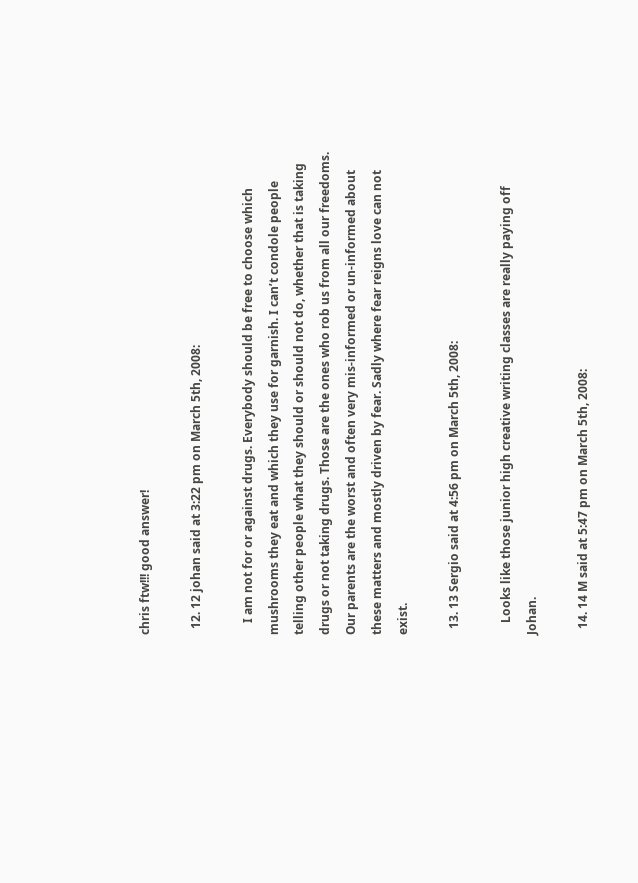chris ftw!!! good answer!

  12. 12 johan said at 3:22 pm on March 5th, 2008:

    I am not for or against drugs. Everybody should be free to choose which mushrooms they eat and which they use for garnish. I can’t condole people telling other people what they should or should not do, whether that is taking drugs or not taking drugs. Those are the ones who rob us from all our freedoms. Our parents are the worst and often very mis-informed or un-informed about these matters and mostly driven by fear. Sadly where fear reigns love can not exist.

  13. 13 Sergio said at 4:56 pm on March 5th, 2008:

    Looks like those junior high creative writing classes are really paying off Johan.

  14. 14 M said at 5:47 pm on March 5th, 2008: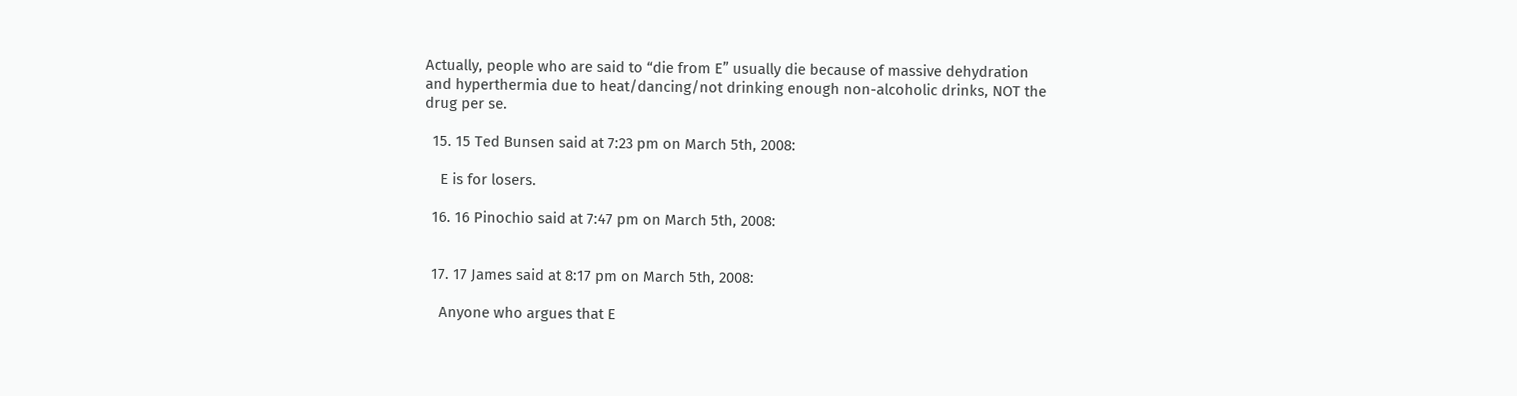Actually, people who are said to “die from E” usually die because of massive dehydration and hyperthermia due to heat/dancing/not drinking enough non-alcoholic drinks, NOT the drug per se.

  15. 15 Ted Bunsen said at 7:23 pm on March 5th, 2008:

    E is for losers.

  16. 16 Pinochio said at 7:47 pm on March 5th, 2008:


  17. 17 James said at 8:17 pm on March 5th, 2008:

    Anyone who argues that E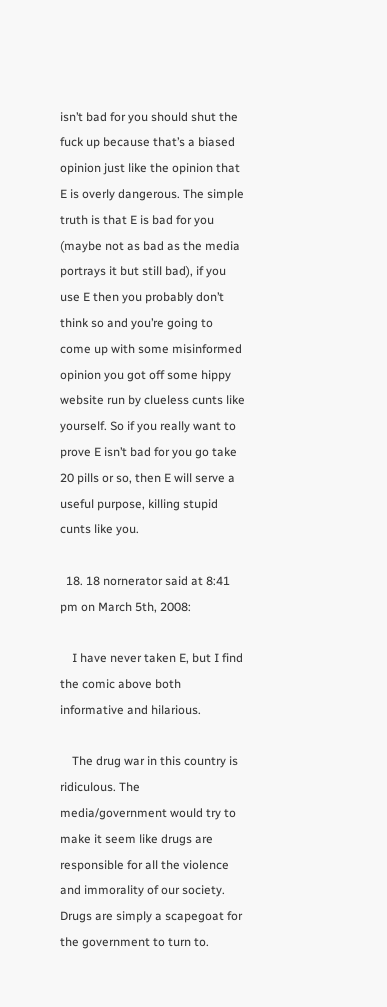isn’t bad for you should shut the fuck up because that’s a biased opinion just like the opinion that E is overly dangerous. The simple truth is that E is bad for you (maybe not as bad as the media portrays it but still bad), if you use E then you probably don’t think so and you’re going to come up with some misinformed opinion you got off some hippy website run by clueless cunts like yourself. So if you really want to prove E isn’t bad for you go take 20 pills or so, then E will serve a useful purpose, killing stupid cunts like you.

  18. 18 nornerator said at 8:41 pm on March 5th, 2008:

    I have never taken E, but I find the comic above both informative and hilarious.

    The drug war in this country is ridiculous. The media/government would try to make it seem like drugs are responsible for all the violence and immorality of our society. Drugs are simply a scapegoat for the government to turn to.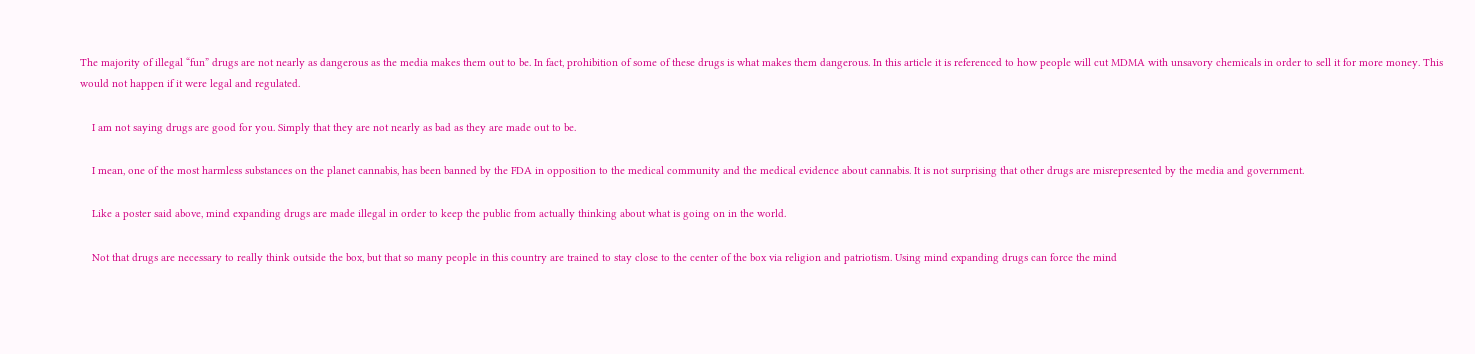The majority of illegal “fun” drugs are not nearly as dangerous as the media makes them out to be. In fact, prohibition of some of these drugs is what makes them dangerous. In this article it is referenced to how people will cut MDMA with unsavory chemicals in order to sell it for more money. This would not happen if it were legal and regulated.

    I am not saying drugs are good for you. Simply that they are not nearly as bad as they are made out to be.

    I mean, one of the most harmless substances on the planet cannabis, has been banned by the FDA in opposition to the medical community and the medical evidence about cannabis. It is not surprising that other drugs are misrepresented by the media and government.

    Like a poster said above, mind expanding drugs are made illegal in order to keep the public from actually thinking about what is going on in the world.

    Not that drugs are necessary to really think outside the box, but that so many people in this country are trained to stay close to the center of the box via religion and patriotism. Using mind expanding drugs can force the mind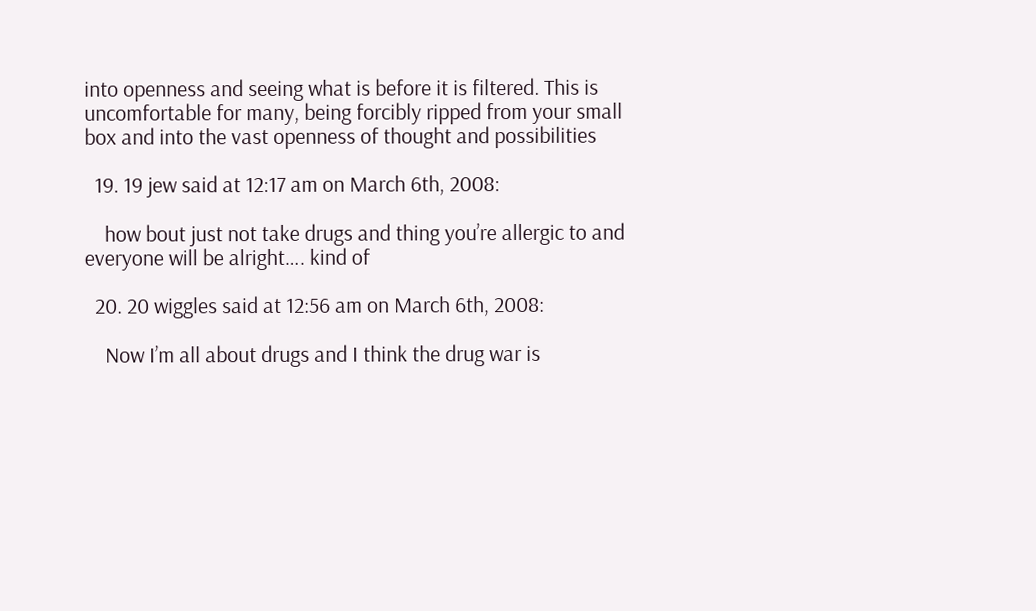into openness and seeing what is before it is filtered. This is uncomfortable for many, being forcibly ripped from your small box and into the vast openness of thought and possibilities

  19. 19 jew said at 12:17 am on March 6th, 2008:

    how bout just not take drugs and thing you’re allergic to and everyone will be alright…. kind of

  20. 20 wiggles said at 12:56 am on March 6th, 2008:

    Now I’m all about drugs and I think the drug war is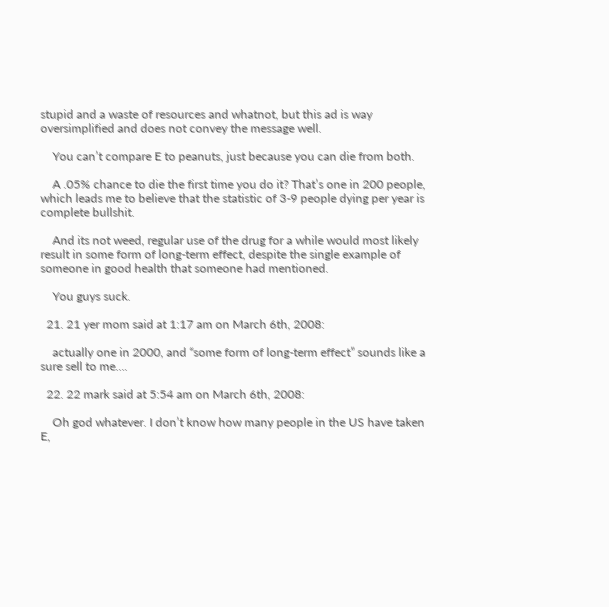stupid and a waste of resources and whatnot, but this ad is way oversimplified and does not convey the message well.

    You can’t compare E to peanuts, just because you can die from both.

    A .05% chance to die the first time you do it? That’s one in 200 people, which leads me to believe that the statistic of 3-9 people dying per year is complete bullshit.

    And its not weed, regular use of the drug for a while would most likely result in some form of long-term effect, despite the single example of someone in good health that someone had mentioned.

    You guys suck.

  21. 21 yer mom said at 1:17 am on March 6th, 2008:

    actually one in 2000, and “some form of long-term effect” sounds like a sure sell to me….

  22. 22 mark said at 5:54 am on March 6th, 2008:

    Oh god whatever. I don’t know how many people in the US have taken E,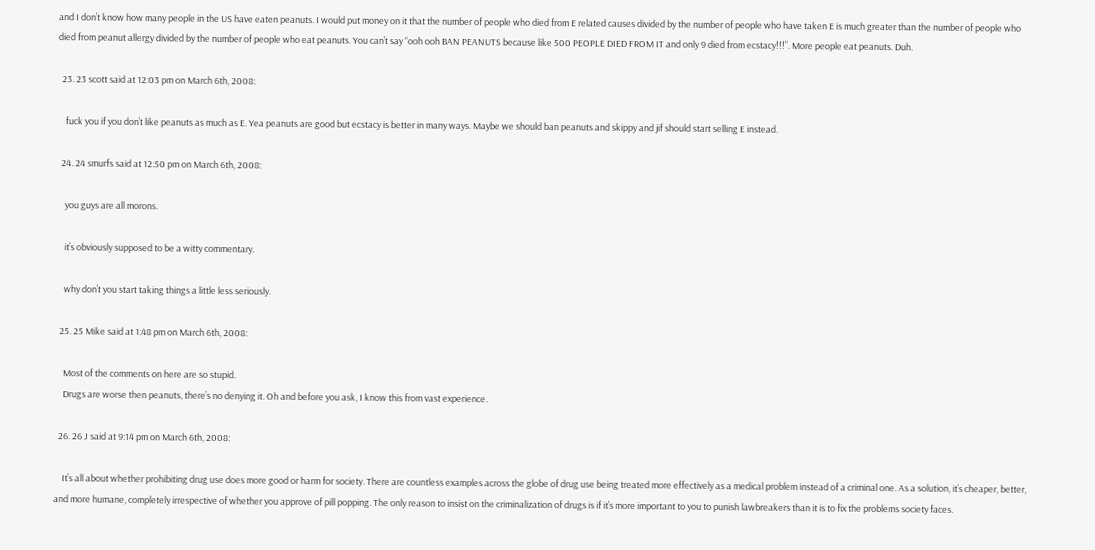and I don’t know how many people in the US have eaten peanuts. I would put money on it that the number of people who died from E related causes divided by the number of people who have taken E is much greater than the number of people who died from peanut allergy divided by the number of people who eat peanuts. You can’t say “ooh ooh BAN PEANUTS because like 500 PEOPLE DIED FROM IT and only 9 died from ecstacy!!!”. More people eat peanuts. Duh.

  23. 23 scott said at 12:03 pm on March 6th, 2008:

    fuck you if you don’t like peanuts as much as E. Yea peanuts are good but ecstacy is better in many ways. Maybe we should ban peanuts and skippy and jif should start selling E instead.

  24. 24 smurfs said at 12:50 pm on March 6th, 2008:

    you guys are all morons.

    it’s obviously supposed to be a witty commentary.

    why don’t you start taking things a little less seriously.

  25. 25 Mike said at 1:48 pm on March 6th, 2008:

    Most of the comments on here are so stupid.
    Drugs are worse then peanuts, there’s no denying it. Oh and before you ask, I know this from vast experience.

  26. 26 J said at 9:14 pm on March 6th, 2008:

    It’s all about whether prohibiting drug use does more good or harm for society. There are countless examples across the globe of drug use being treated more effectively as a medical problem instead of a criminal one. As a solution, it’s cheaper, better, and more humane, completely irrespective of whether you approve of pill popping. The only reason to insist on the criminalization of drugs is if it’s more important to you to punish lawbreakers than it is to fix the problems society faces.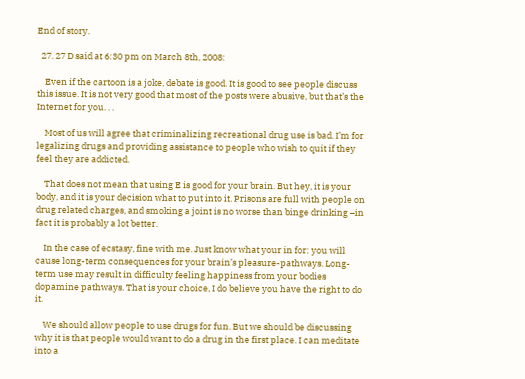End of story.

  27. 27 D said at 6:30 pm on March 8th, 2008:

    Even if the cartoon is a joke, debate is good. It is good to see people discuss this issue. It is not very good that most of the posts were abusive, but that’s the Internet for you. . .

    Most of us will agree that criminalizing recreational drug use is bad. I’m for legalizing drugs and providing assistance to people who wish to quit if they feel they are addicted.

    That does not mean that using E is good for your brain. But hey, it is your body, and it is your decision what to put into it. Prisons are full with people on drug related charges, and smoking a joint is no worse than binge drinking –in fact it is probably a lot better.

    In the case of ecstasy, fine with me. Just know what your in for: you will cause long-term consequences for your brain’s pleasure-pathways. Long-term use may result in difficulty feeling happiness from your bodies dopamine pathways. That is your choice, I do believe you have the right to do it.

    We should allow people to use drugs for fun. But we should be discussing why it is that people would want to do a drug in the first place. I can meditate into a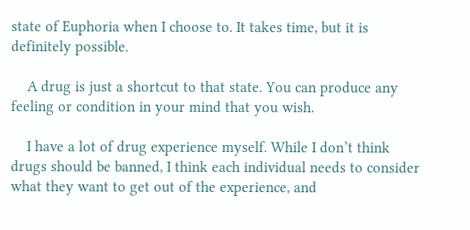state of Euphoria when I choose to. It takes time, but it is definitely possible.

    A drug is just a shortcut to that state. You can produce any feeling or condition in your mind that you wish.

    I have a lot of drug experience myself. While I don’t think drugs should be banned, I think each individual needs to consider what they want to get out of the experience, and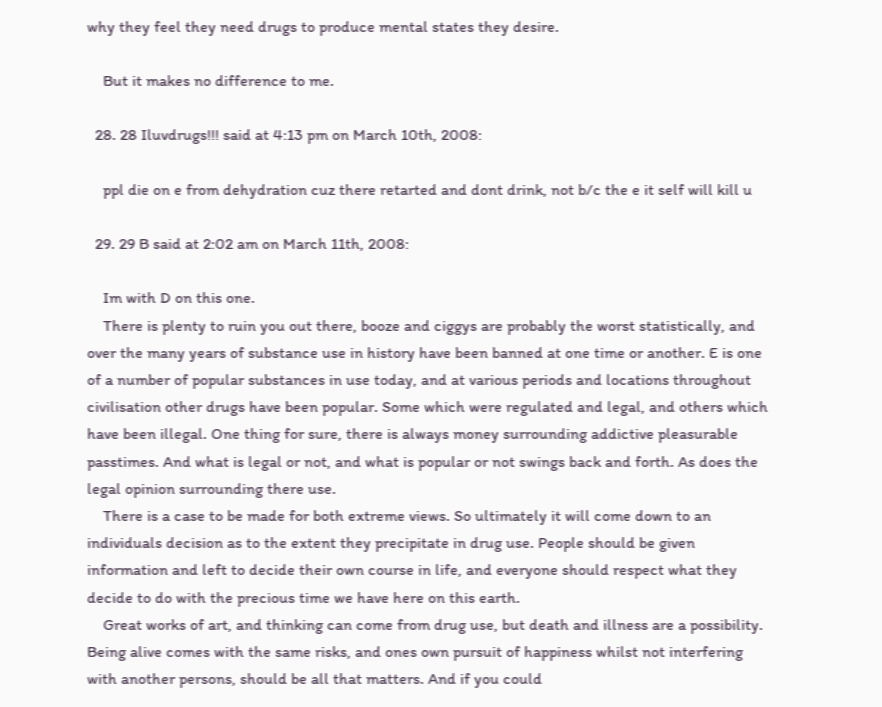why they feel they need drugs to produce mental states they desire.

    But it makes no difference to me.

  28. 28 Iluvdrugs!!! said at 4:13 pm on March 10th, 2008:

    ppl die on e from dehydration cuz there retarted and dont drink, not b/c the e it self will kill u

  29. 29 B said at 2:02 am on March 11th, 2008:

    Im with D on this one.
    There is plenty to ruin you out there, booze and ciggys are probably the worst statistically, and over the many years of substance use in history have been banned at one time or another. E is one of a number of popular substances in use today, and at various periods and locations throughout civilisation other drugs have been popular. Some which were regulated and legal, and others which have been illegal. One thing for sure, there is always money surrounding addictive pleasurable passtimes. And what is legal or not, and what is popular or not swings back and forth. As does the legal opinion surrounding there use.
    There is a case to be made for both extreme views. So ultimately it will come down to an individuals decision as to the extent they precipitate in drug use. People should be given information and left to decide their own course in life, and everyone should respect what they decide to do with the precious time we have here on this earth.
    Great works of art, and thinking can come from drug use, but death and illness are a possibility. Being alive comes with the same risks, and ones own pursuit of happiness whilst not interfering with another persons, should be all that matters. And if you could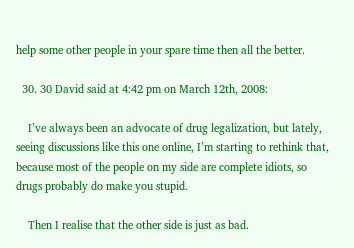help some other people in your spare time then all the better.

  30. 30 David said at 4:42 pm on March 12th, 2008:

    I’ve always been an advocate of drug legalization, but lately, seeing discussions like this one online, I’m starting to rethink that, because most of the people on my side are complete idiots, so drugs probably do make you stupid.

    Then I realise that the other side is just as bad.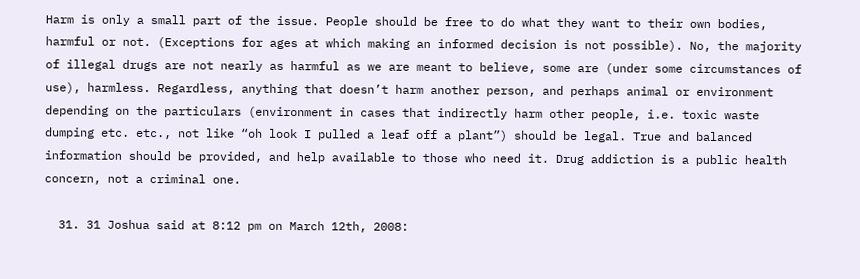Harm is only a small part of the issue. People should be free to do what they want to their own bodies, harmful or not. (Exceptions for ages at which making an informed decision is not possible). No, the majority of illegal drugs are not nearly as harmful as we are meant to believe, some are (under some circumstances of use), harmless. Regardless, anything that doesn’t harm another person, and perhaps animal or environment depending on the particulars (environment in cases that indirectly harm other people, i.e. toxic waste dumping etc. etc., not like “oh look I pulled a leaf off a plant”) should be legal. True and balanced information should be provided, and help available to those who need it. Drug addiction is a public health concern, not a criminal one.

  31. 31 Joshua said at 8:12 pm on March 12th, 2008: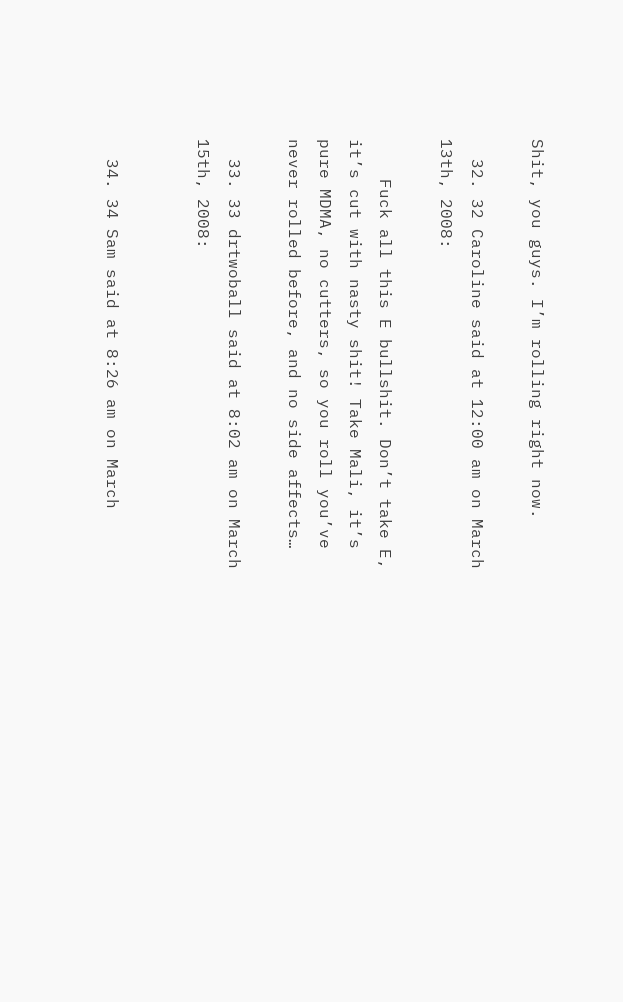Shit, you guys. I’m rolling right now.

  32. 32 Caroline said at 12:00 am on March 13th, 2008:

    Fuck all this E bullshit. Don’t take E, it’s cut with nasty shit! Take Mali, it’s pure MDMA, no cutters, so you roll you’ve never rolled before, and no side affects…

  33. 33 drtwoball said at 8:02 am on March 15th, 2008:


  34. 34 Sam said at 8:26 am on March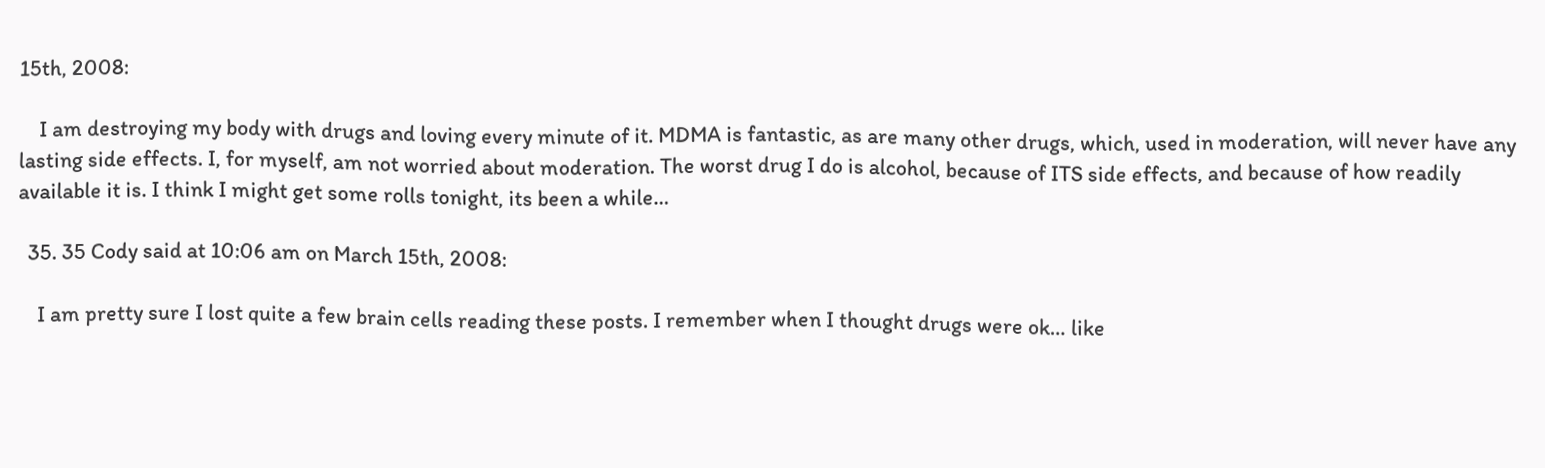15th, 2008:

    I am destroying my body with drugs and loving every minute of it. MDMA is fantastic, as are many other drugs, which, used in moderation, will never have any lasting side effects. I, for myself, am not worried about moderation. The worst drug I do is alcohol, because of ITS side effects, and because of how readily available it is. I think I might get some rolls tonight, its been a while…

  35. 35 Cody said at 10:06 am on March 15th, 2008:

    I am pretty sure I lost quite a few brain cells reading these posts. I remember when I thought drugs were ok… like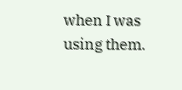when I was using them.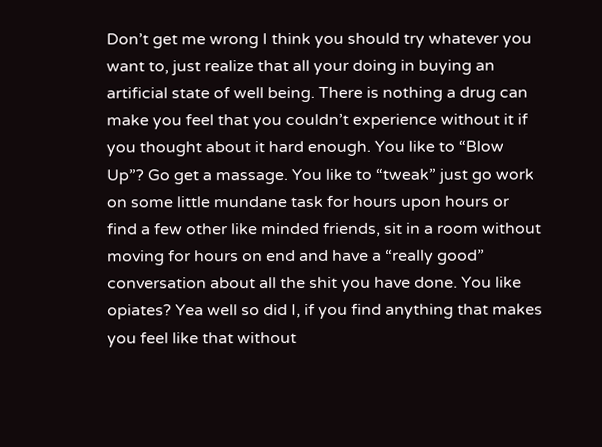Don’t get me wrong I think you should try whatever you want to, just realize that all your doing in buying an artificial state of well being. There is nothing a drug can make you feel that you couldn’t experience without it if you thought about it hard enough. You like to “Blow Up”? Go get a massage. You like to “tweak” just go work on some little mundane task for hours upon hours or find a few other like minded friends, sit in a room without moving for hours on end and have a “really good” conversation about all the shit you have done. You like opiates? Yea well so did I, if you find anything that makes you feel like that without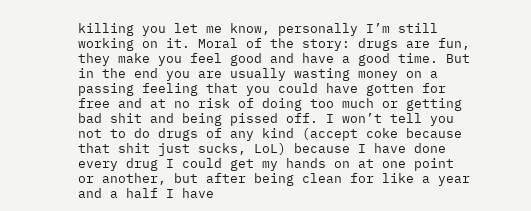killing you let me know, personally I’m still working on it. Moral of the story: drugs are fun, they make you feel good and have a good time. But in the end you are usually wasting money on a passing feeling that you could have gotten for free and at no risk of doing too much or getting bad shit and being pissed off. I won’t tell you not to do drugs of any kind (accept coke because that shit just sucks, LoL) because I have done every drug I could get my hands on at one point or another, but after being clean for like a year and a half I have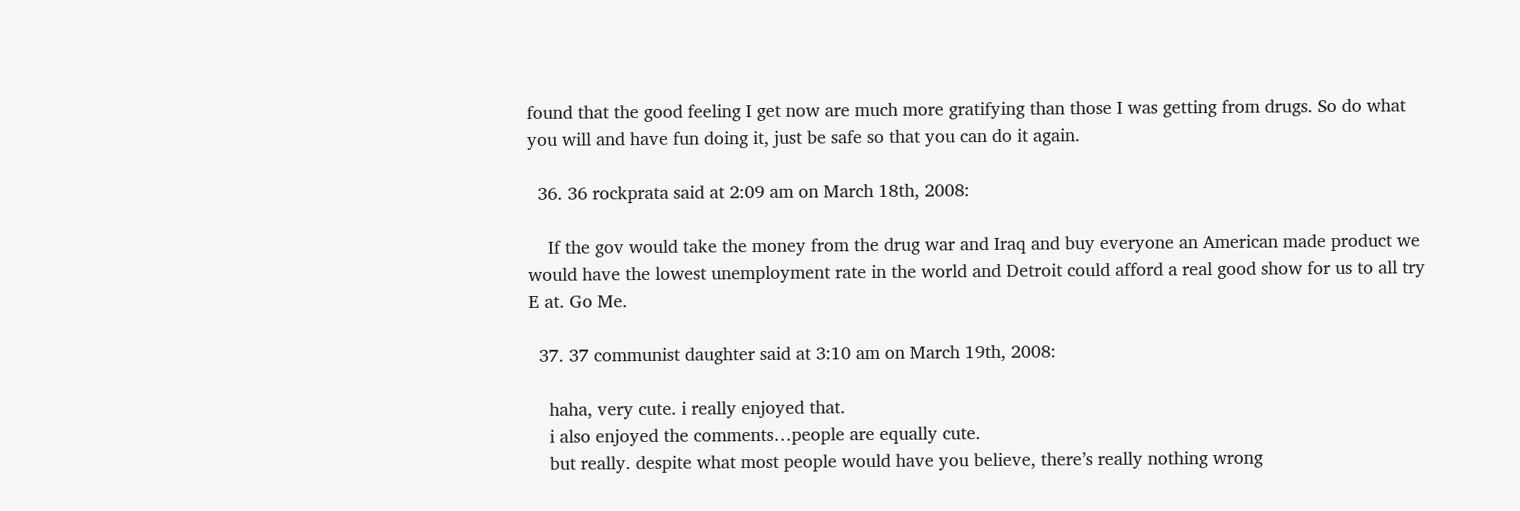found that the good feeling I get now are much more gratifying than those I was getting from drugs. So do what you will and have fun doing it, just be safe so that you can do it again.

  36. 36 rockprata said at 2:09 am on March 18th, 2008:

    If the gov would take the money from the drug war and Iraq and buy everyone an American made product we would have the lowest unemployment rate in the world and Detroit could afford a real good show for us to all try E at. Go Me.

  37. 37 communist daughter said at 3:10 am on March 19th, 2008:

    haha, very cute. i really enjoyed that.
    i also enjoyed the comments…people are equally cute.
    but really. despite what most people would have you believe, there’s really nothing wrong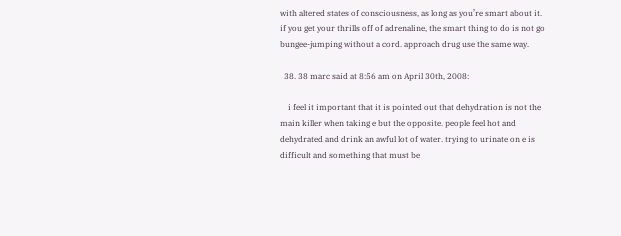with altered states of consciousness, as long as you’re smart about it. if you get your thrills off of adrenaline, the smart thing to do is not go bungee-jumping without a cord. approach drug use the same way.

  38. 38 marc said at 8:56 am on April 30th, 2008:

    i feel it important that it is pointed out that dehydration is not the main killer when taking e but the opposite. people feel hot and dehydrated and drink an awful lot of water. trying to urinate on e is difficult and something that must be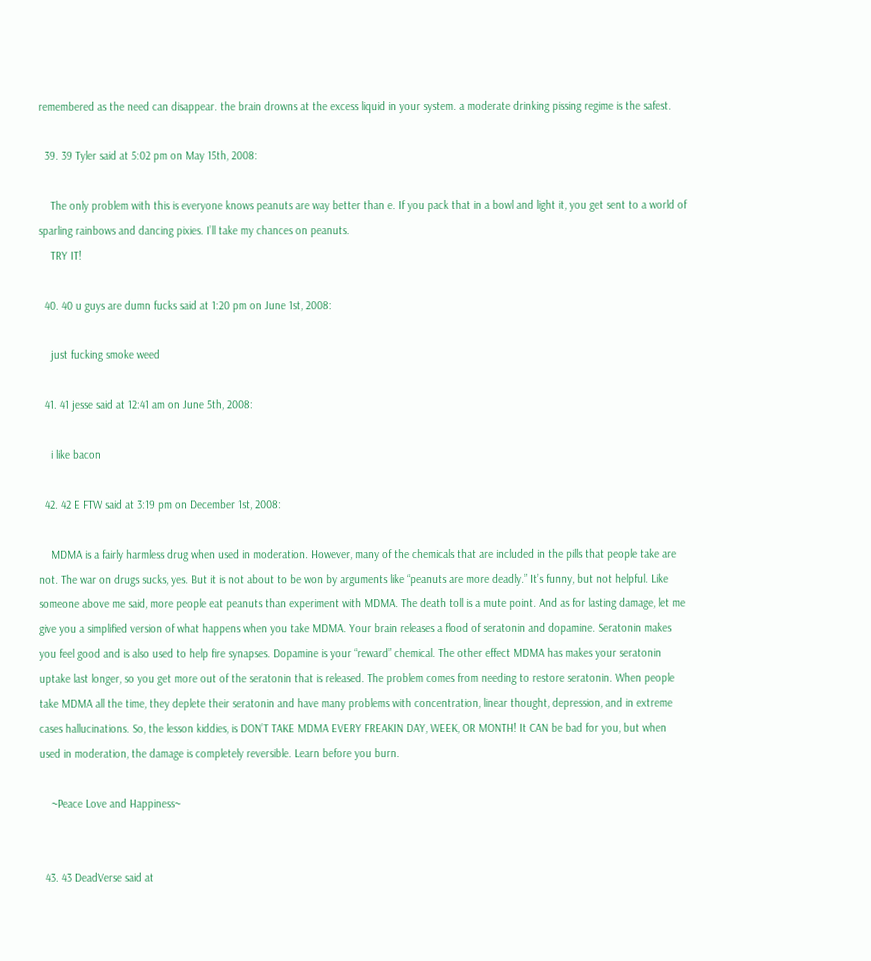remembered as the need can disappear. the brain drowns at the excess liquid in your system. a moderate drinking pissing regime is the safest.

  39. 39 Tyler said at 5:02 pm on May 15th, 2008:

    The only problem with this is everyone knows peanuts are way better than e. If you pack that in a bowl and light it, you get sent to a world of sparling rainbows and dancing pixies. I’ll take my chances on peanuts.
    TRY IT!

  40. 40 u guys are dumn fucks said at 1:20 pm on June 1st, 2008:

    just fucking smoke weed

  41. 41 jesse said at 12:41 am on June 5th, 2008:

    i like bacon

  42. 42 E FTW said at 3:19 pm on December 1st, 2008:

    MDMA is a fairly harmless drug when used in moderation. However, many of the chemicals that are included in the pills that people take are not. The war on drugs sucks, yes. But it is not about to be won by arguments like “peanuts are more deadly.” It’s funny, but not helpful. Like someone above me said, more people eat peanuts than experiment with MDMA. The death toll is a mute point. And as for lasting damage, let me give you a simplified version of what happens when you take MDMA. Your brain releases a flood of seratonin and dopamine. Seratonin makes you feel good and is also used to help fire synapses. Dopamine is your “reward” chemical. The other effect MDMA has makes your seratonin uptake last longer, so you get more out of the seratonin that is released. The problem comes from needing to restore seratonin. When people take MDMA all the time, they deplete their seratonin and have many problems with concentration, linear thought, depression, and in extreme cases hallucinations. So, the lesson kiddies, is DON’T TAKE MDMA EVERY FREAKIN DAY, WEEK, OR MONTH! It CAN be bad for you, but when used in moderation, the damage is completely reversible. Learn before you burn.

    ~Peace Love and Happiness~


  43. 43 DeadVerse said at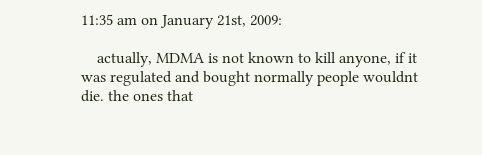11:35 am on January 21st, 2009:

    actually, MDMA is not known to kill anyone, if it was regulated and bought normally people wouldnt die. the ones that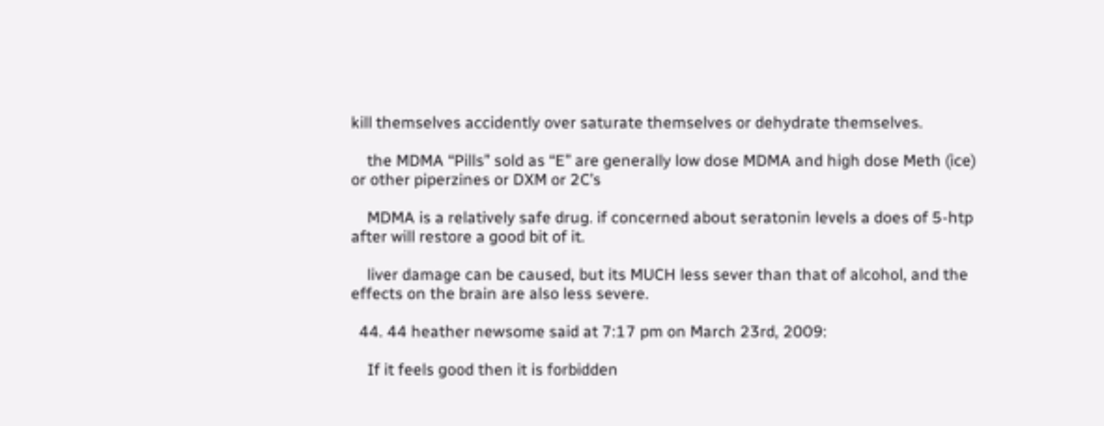kill themselves accidently over saturate themselves or dehydrate themselves.

    the MDMA “Pills” sold as “E” are generally low dose MDMA and high dose Meth (ice) or other piperzines or DXM or 2C’s

    MDMA is a relatively safe drug. if concerned about seratonin levels a does of 5-htp after will restore a good bit of it.

    liver damage can be caused, but its MUCH less sever than that of alcohol, and the effects on the brain are also less severe.

  44. 44 heather newsome said at 7:17 pm on March 23rd, 2009:

    If it feels good then it is forbidden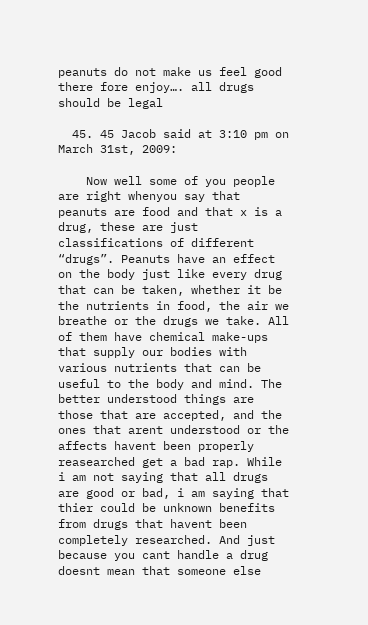peanuts do not make us feel good there fore enjoy…. all drugs should be legal

  45. 45 Jacob said at 3:10 pm on March 31st, 2009:

    Now well some of you people are right whenyou say that peanuts are food and that x is a drug, these are just classifications of different “drugs”. Peanuts have an effect on the body just like every drug that can be taken, whether it be the nutrients in food, the air we breathe or the drugs we take. All of them have chemical make-ups that supply our bodies with various nutrients that can be useful to the body and mind. The better understood things are those that are accepted, and the ones that arent understood or the affects havent been properly reasearched get a bad rap. While i am not saying that all drugs are good or bad, i am saying that thier could be unknown benefits from drugs that havent been completely researched. And just because you cant handle a drug doesnt mean that someone else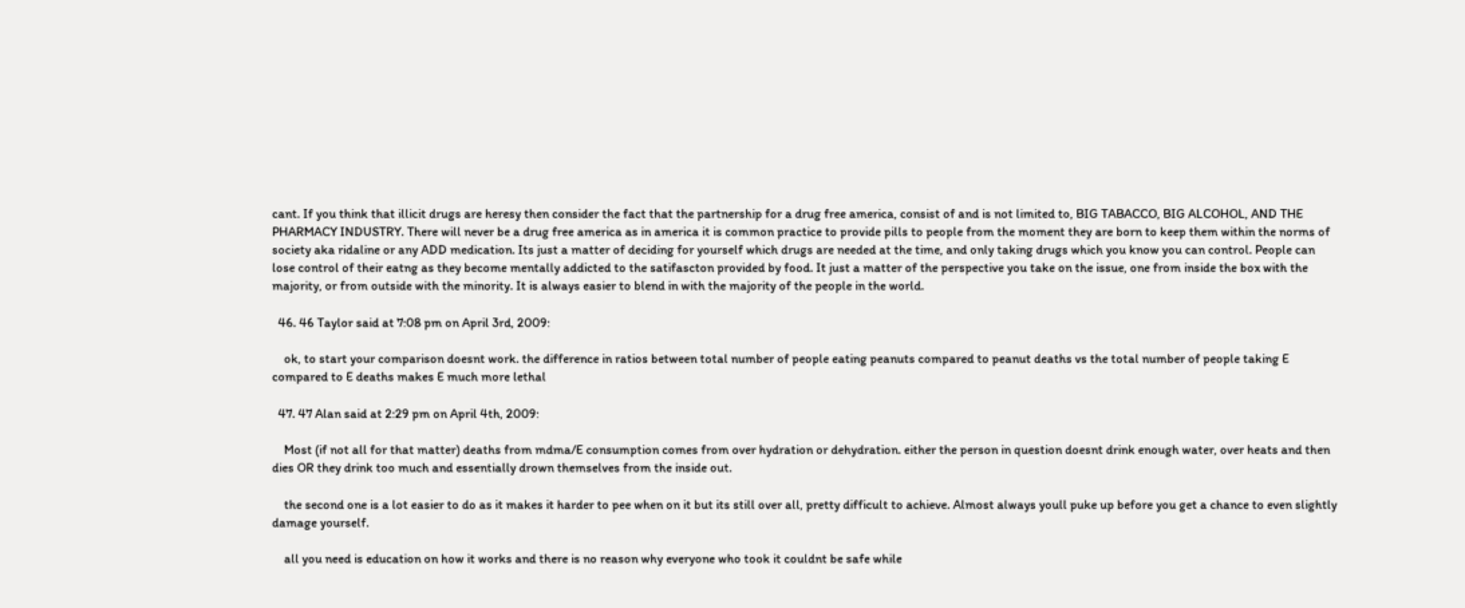cant. If you think that illicit drugs are heresy then consider the fact that the partnership for a drug free america, consist of and is not limited to, BIG TABACCO, BIG ALCOHOL, AND THE PHARMACY INDUSTRY. There will never be a drug free america as in america it is common practice to provide pills to people from the moment they are born to keep them within the norms of society aka ridaline or any ADD medication. Its just a matter of deciding for yourself which drugs are needed at the time, and only taking drugs which you know you can control. People can lose control of their eatng as they become mentally addicted to the satifascton provided by food. It just a matter of the perspective you take on the issue, one from inside the box with the majority, or from outside with the minority. It is always easier to blend in with the majority of the people in the world.

  46. 46 Taylor said at 7:08 pm on April 3rd, 2009:

    ok, to start your comparison doesnt work. the difference in ratios between total number of people eating peanuts compared to peanut deaths vs the total number of people taking E compared to E deaths makes E much more lethal

  47. 47 Alan said at 2:29 pm on April 4th, 2009:

    Most (if not all for that matter) deaths from mdma/E consumption comes from over hydration or dehydration. either the person in question doesnt drink enough water, over heats and then dies OR they drink too much and essentially drown themselves from the inside out.

    the second one is a lot easier to do as it makes it harder to pee when on it but its still over all, pretty difficult to achieve. Almost always youll puke up before you get a chance to even slightly damage yourself.

    all you need is education on how it works and there is no reason why everyone who took it couldnt be safe while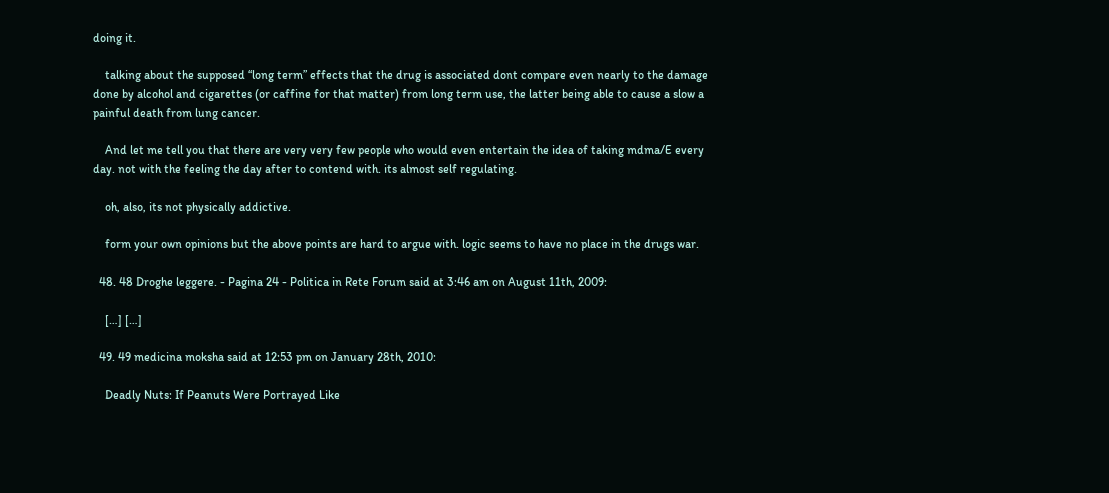doing it.

    talking about the supposed “long term” effects that the drug is associated dont compare even nearly to the damage done by alcohol and cigarettes (or caffine for that matter) from long term use, the latter being able to cause a slow a painful death from lung cancer.

    And let me tell you that there are very very few people who would even entertain the idea of taking mdma/E every day. not with the feeling the day after to contend with. its almost self regulating.

    oh, also, its not physically addictive.

    form your own opinions but the above points are hard to argue with. logic seems to have no place in the drugs war.

  48. 48 Droghe leggere. - Pagina 24 - Politica in Rete Forum said at 3:46 am on August 11th, 2009:

    […] […]

  49. 49 medicina moksha said at 12:53 pm on January 28th, 2010:

    Deadly Nuts: If Peanuts Were Portrayed Like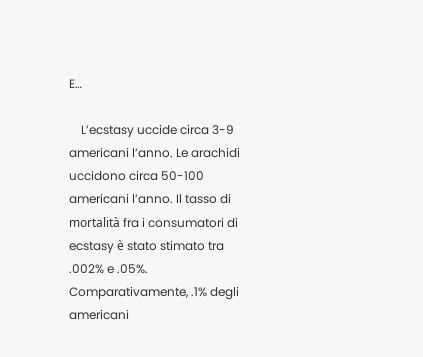E…

    L’ecstasy uccide circa 3-9 americani l’anno. Le arachidi uccidono circa 50-100 americani l’anno. Il tasso di mortalità fra i consumatori di ecstasy è stato stimato tra .002% e .05%. Comparativamente, .1% degli americani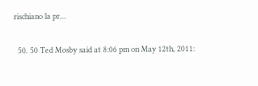rischiano la pr…

  50. 50 Ted Mosby said at 8:06 pm on May 12th, 2011: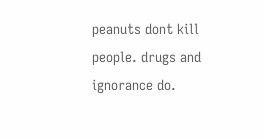peanuts dont kill people. drugs and ignorance do.